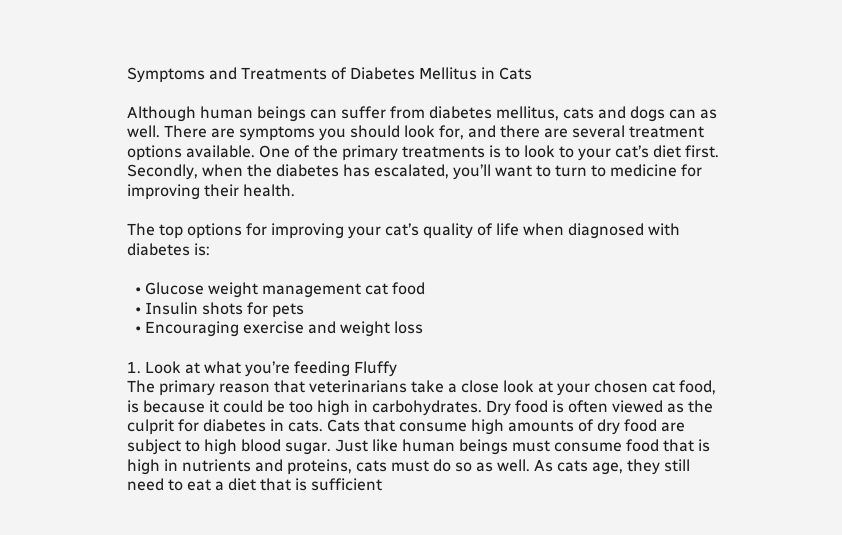Symptoms and Treatments of Diabetes Mellitus in Cats

Although human beings can suffer from diabetes mellitus, cats and dogs can as well. There are symptoms you should look for, and there are several treatment options available. One of the primary treatments is to look to your cat’s diet first. Secondly, when the diabetes has escalated, you’ll want to turn to medicine for improving their health.

The top options for improving your cat’s quality of life when diagnosed with diabetes is:

  • Glucose weight management cat food
  • Insulin shots for pets
  • Encouraging exercise and weight loss

1. Look at what you’re feeding Fluffy
The primary reason that veterinarians take a close look at your chosen cat food, is because it could be too high in carbohydrates. Dry food is often viewed as the culprit for diabetes in cats. Cats that consume high amounts of dry food are subject to high blood sugar. Just like human beings must consume food that is high in nutrients and proteins, cats must do so as well. As cats age, they still need to eat a diet that is sufficient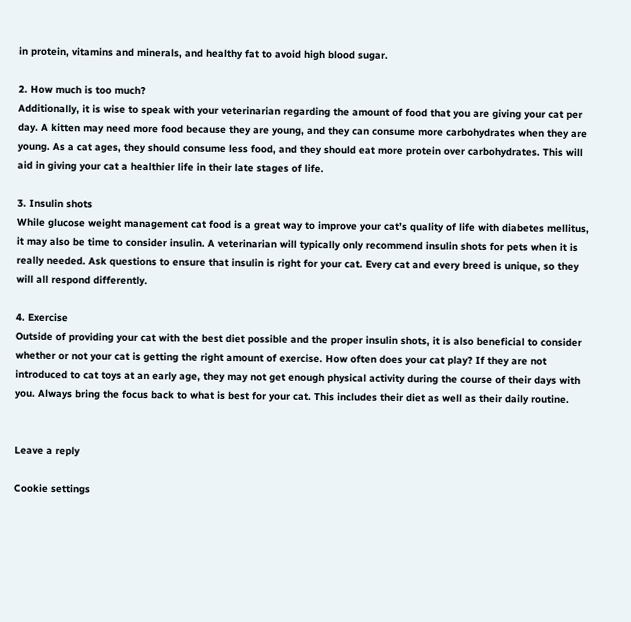in protein, vitamins and minerals, and healthy fat to avoid high blood sugar.

2. How much is too much?
Additionally, it is wise to speak with your veterinarian regarding the amount of food that you are giving your cat per day. A kitten may need more food because they are young, and they can consume more carbohydrates when they are young. As a cat ages, they should consume less food, and they should eat more protein over carbohydrates. This will aid in giving your cat a healthier life in their late stages of life.

3. Insulin shots
While glucose weight management cat food is a great way to improve your cat’s quality of life with diabetes mellitus, it may also be time to consider insulin. A veterinarian will typically only recommend insulin shots for pets when it is really needed. Ask questions to ensure that insulin is right for your cat. Every cat and every breed is unique, so they will all respond differently.

4. Exercise
Outside of providing your cat with the best diet possible and the proper insulin shots, it is also beneficial to consider whether or not your cat is getting the right amount of exercise. How often does your cat play? If they are not introduced to cat toys at an early age, they may not get enough physical activity during the course of their days with you. Always bring the focus back to what is best for your cat. This includes their diet as well as their daily routine.


Leave a reply

Cookie settings